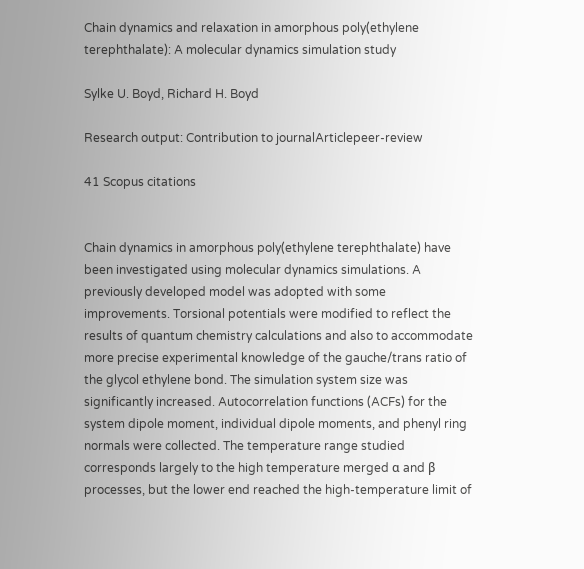Chain dynamics and relaxation in amorphous poly(ethylene terephthalate): A molecular dynamics simulation study

Sylke U. Boyd, Richard H. Boyd

Research output: Contribution to journalArticlepeer-review

41 Scopus citations


Chain dynamics in amorphous poly(ethylene terephthalate) have been investigated using molecular dynamics simulations. A previously developed model was adopted with some improvements. Torsional potentials were modified to reflect the results of quantum chemistry calculations and also to accommodate more precise experimental knowledge of the gauche/trans ratio of the glycol ethylene bond. The simulation system size was significantly increased. Autocorrelation functions (ACFs) for the system dipole moment, individual dipole moments, and phenyl ring normals were collected. The temperature range studied corresponds largely to the high temperature merged α and β processes, but the lower end reached the high-temperature limit of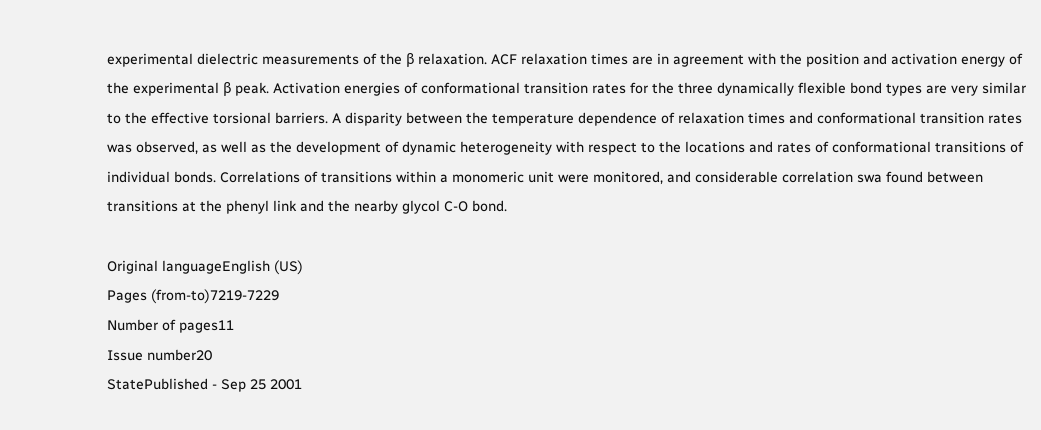experimental dielectric measurements of the β relaxation. ACF relaxation times are in agreement with the position and activation energy of the experimental β peak. Activation energies of conformational transition rates for the three dynamically flexible bond types are very similar to the effective torsional barriers. A disparity between the temperature dependence of relaxation times and conformational transition rates was observed, as well as the development of dynamic heterogeneity with respect to the locations and rates of conformational transitions of individual bonds. Correlations of transitions within a monomeric unit were monitored, and considerable correlation swa found between transitions at the phenyl link and the nearby glycol C-O bond.

Original languageEnglish (US)
Pages (from-to)7219-7229
Number of pages11
Issue number20
StatePublished - Sep 25 2001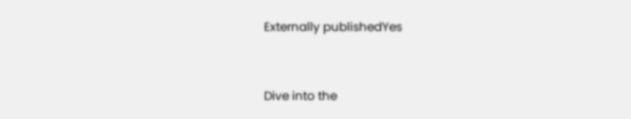Externally publishedYes


Dive into the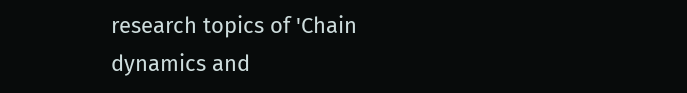research topics of 'Chain dynamics and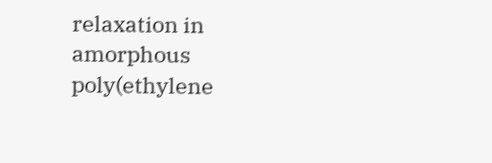relaxation in amorphous poly(ethylene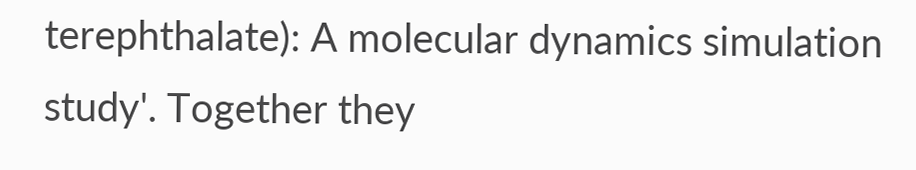terephthalate): A molecular dynamics simulation study'. Together they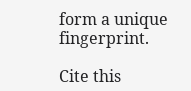form a unique fingerprint.

Cite this